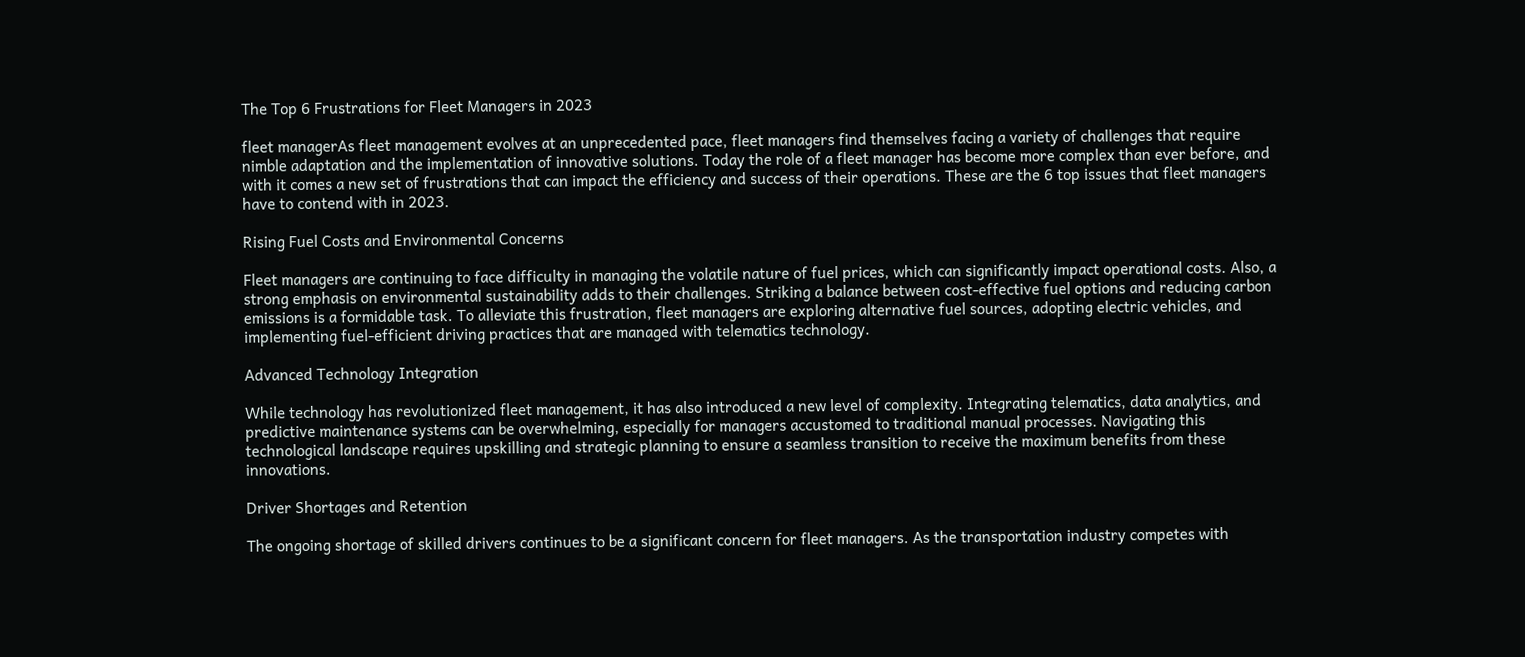The Top 6 Frustrations for Fleet Managers in 2023

fleet managerAs fleet management evolves at an unprecedented pace, fleet managers find themselves facing a variety of challenges that require nimble adaptation and the implementation of innovative solutions. Today the role of a fleet manager has become more complex than ever before, and with it comes a new set of frustrations that can impact the efficiency and success of their operations. These are the 6 top issues that fleet managers have to contend with in 2023.

Rising Fuel Costs and Environmental Concerns

Fleet managers are continuing to face difficulty in managing the volatile nature of fuel prices, which can significantly impact operational costs. Also, a strong emphasis on environmental sustainability adds to their challenges. Striking a balance between cost-effective fuel options and reducing carbon emissions is a formidable task. To alleviate this frustration, fleet managers are exploring alternative fuel sources, adopting electric vehicles, and implementing fuel-efficient driving practices that are managed with telematics technology.

Advanced Technology Integration

While technology has revolutionized fleet management, it has also introduced a new level of complexity. Integrating telematics, data analytics, and predictive maintenance systems can be overwhelming, especially for managers accustomed to traditional manual processes. Navigating this technological landscape requires upskilling and strategic planning to ensure a seamless transition to receive the maximum benefits from these innovations.

Driver Shortages and Retention

The ongoing shortage of skilled drivers continues to be a significant concern for fleet managers. As the transportation industry competes with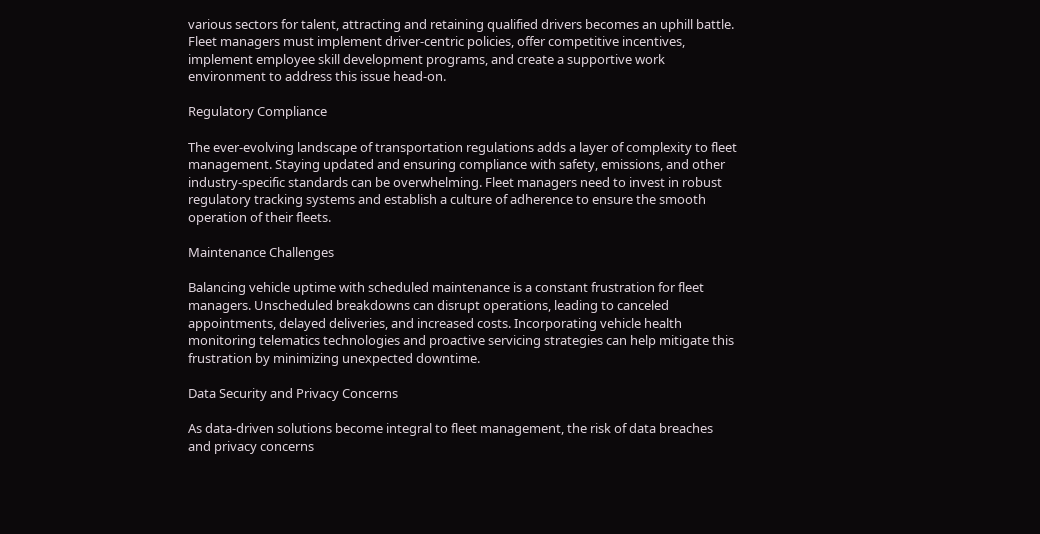various sectors for talent, attracting and retaining qualified drivers becomes an uphill battle. Fleet managers must implement driver-centric policies, offer competitive incentives, implement employee skill development programs, and create a supportive work environment to address this issue head-on.

Regulatory Compliance

The ever-evolving landscape of transportation regulations adds a layer of complexity to fleet management. Staying updated and ensuring compliance with safety, emissions, and other industry-specific standards can be overwhelming. Fleet managers need to invest in robust regulatory tracking systems and establish a culture of adherence to ensure the smooth operation of their fleets.

Maintenance Challenges

Balancing vehicle uptime with scheduled maintenance is a constant frustration for fleet managers. Unscheduled breakdowns can disrupt operations, leading to canceled appointments, delayed deliveries, and increased costs. Incorporating vehicle health monitoring telematics technologies and proactive servicing strategies can help mitigate this frustration by minimizing unexpected downtime.

Data Security and Privacy Concerns

As data-driven solutions become integral to fleet management, the risk of data breaches and privacy concerns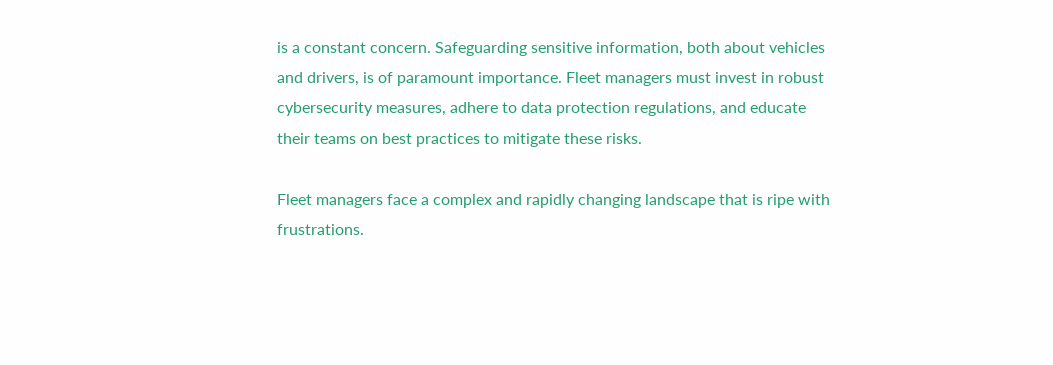is a constant concern. Safeguarding sensitive information, both about vehicles and drivers, is of paramount importance. Fleet managers must invest in robust cybersecurity measures, adhere to data protection regulations, and educate their teams on best practices to mitigate these risks.

Fleet managers face a complex and rapidly changing landscape that is ripe with frustrations.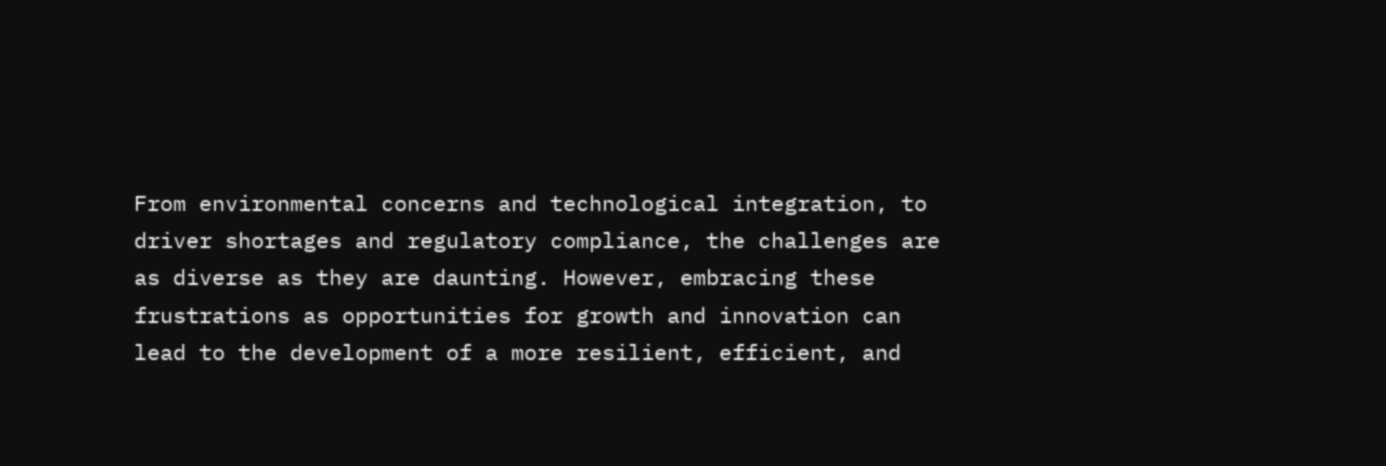From environmental concerns and technological integration, to driver shortages and regulatory compliance, the challenges are as diverse as they are daunting. However, embracing these frustrations as opportunities for growth and innovation can lead to the development of a more resilient, efficient, and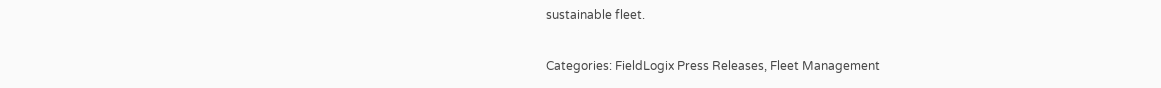sustainable fleet.

Categories: FieldLogix Press Releases, Fleet Management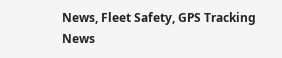News, Fleet Safety, GPS Tracking News